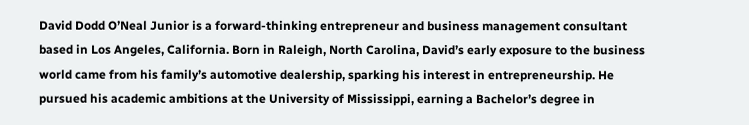David Dodd O’Neal Junior is a forward-thinking entrepreneur and business management consultant based in Los Angeles, California. Born in Raleigh, North Carolina, David’s early exposure to the business world came from his family’s automotive dealership, sparking his interest in entrepreneurship. He pursued his academic ambitions at the University of Mississippi, earning a Bachelor’s degree in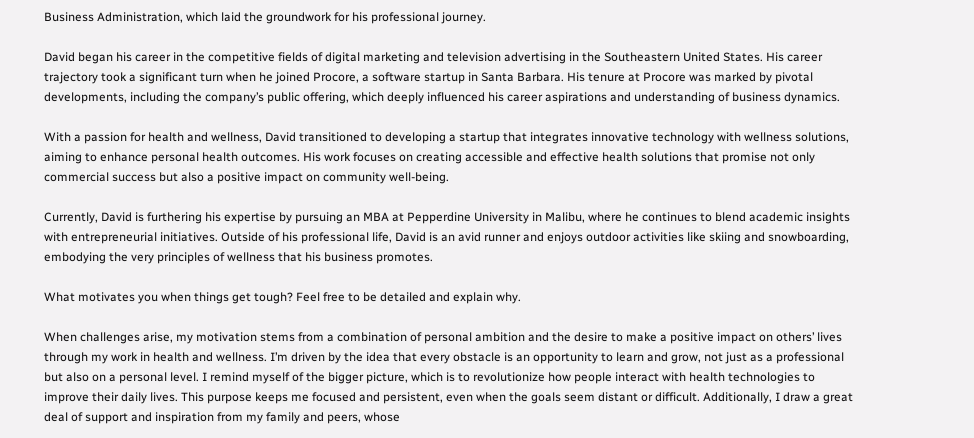Business Administration, which laid the groundwork for his professional journey.

David began his career in the competitive fields of digital marketing and television advertising in the Southeastern United States. His career trajectory took a significant turn when he joined Procore, a software startup in Santa Barbara. His tenure at Procore was marked by pivotal developments, including the company’s public offering, which deeply influenced his career aspirations and understanding of business dynamics.

With a passion for health and wellness, David transitioned to developing a startup that integrates innovative technology with wellness solutions, aiming to enhance personal health outcomes. His work focuses on creating accessible and effective health solutions that promise not only commercial success but also a positive impact on community well-being.

Currently, David is furthering his expertise by pursuing an MBA at Pepperdine University in Malibu, where he continues to blend academic insights with entrepreneurial initiatives. Outside of his professional life, David is an avid runner and enjoys outdoor activities like skiing and snowboarding, embodying the very principles of wellness that his business promotes.

What motivates you when things get tough? Feel free to be detailed and explain why.

When challenges arise, my motivation stems from a combination of personal ambition and the desire to make a positive impact on others’ lives through my work in health and wellness. I’m driven by the idea that every obstacle is an opportunity to learn and grow, not just as a professional but also on a personal level. I remind myself of the bigger picture, which is to revolutionize how people interact with health technologies to improve their daily lives. This purpose keeps me focused and persistent, even when the goals seem distant or difficult. Additionally, I draw a great deal of support and inspiration from my family and peers, whose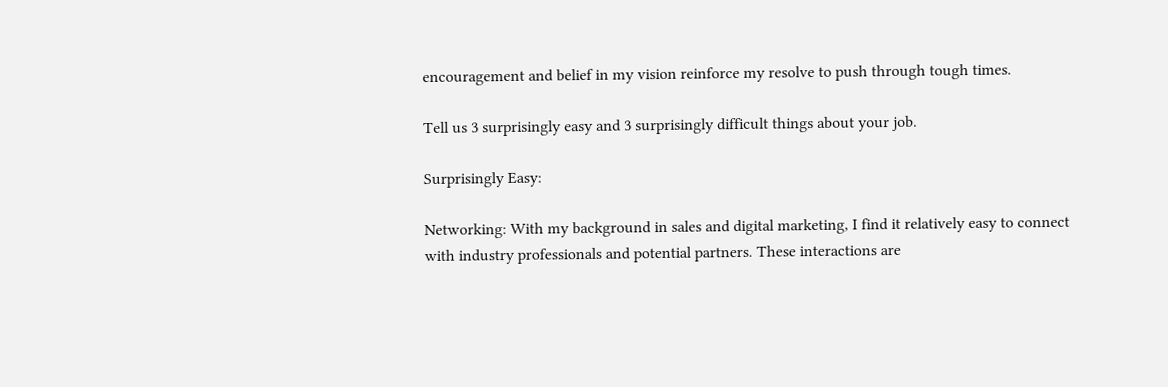encouragement and belief in my vision reinforce my resolve to push through tough times.

Tell us 3 surprisingly easy and 3 surprisingly difficult things about your job.

Surprisingly Easy:

Networking: With my background in sales and digital marketing, I find it relatively easy to connect with industry professionals and potential partners. These interactions are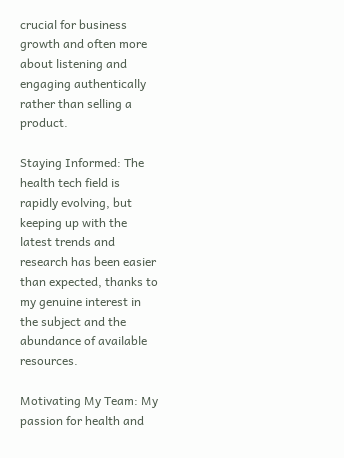crucial for business growth and often more about listening and engaging authentically rather than selling a product.

Staying Informed: The health tech field is rapidly evolving, but keeping up with the latest trends and research has been easier than expected, thanks to my genuine interest in the subject and the abundance of available resources.

Motivating My Team: My passion for health and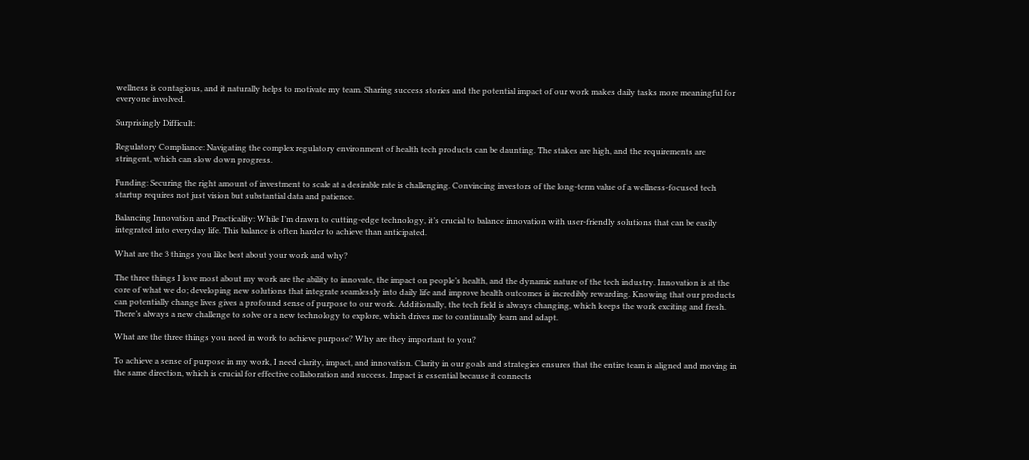wellness is contagious, and it naturally helps to motivate my team. Sharing success stories and the potential impact of our work makes daily tasks more meaningful for everyone involved.

Surprisingly Difficult:

Regulatory Compliance: Navigating the complex regulatory environment of health tech products can be daunting. The stakes are high, and the requirements are stringent, which can slow down progress.

Funding: Securing the right amount of investment to scale at a desirable rate is challenging. Convincing investors of the long-term value of a wellness-focused tech startup requires not just vision but substantial data and patience.

Balancing Innovation and Practicality: While I’m drawn to cutting-edge technology, it’s crucial to balance innovation with user-friendly solutions that can be easily integrated into everyday life. This balance is often harder to achieve than anticipated.

What are the 3 things you like best about your work and why?

The three things I love most about my work are the ability to innovate, the impact on people’s health, and the dynamic nature of the tech industry. Innovation is at the core of what we do; developing new solutions that integrate seamlessly into daily life and improve health outcomes is incredibly rewarding. Knowing that our products can potentially change lives gives a profound sense of purpose to our work. Additionally, the tech field is always changing, which keeps the work exciting and fresh. There’s always a new challenge to solve or a new technology to explore, which drives me to continually learn and adapt.

What are the three things you need in work to achieve purpose? Why are they important to you?

To achieve a sense of purpose in my work, I need clarity, impact, and innovation. Clarity in our goals and strategies ensures that the entire team is aligned and moving in the same direction, which is crucial for effective collaboration and success. Impact is essential because it connects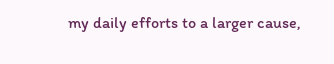my daily efforts to a larger cause,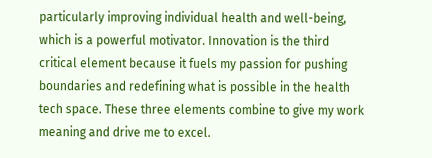particularly improving individual health and well-being, which is a powerful motivator. Innovation is the third critical element because it fuels my passion for pushing boundaries and redefining what is possible in the health tech space. These three elements combine to give my work meaning and drive me to excel.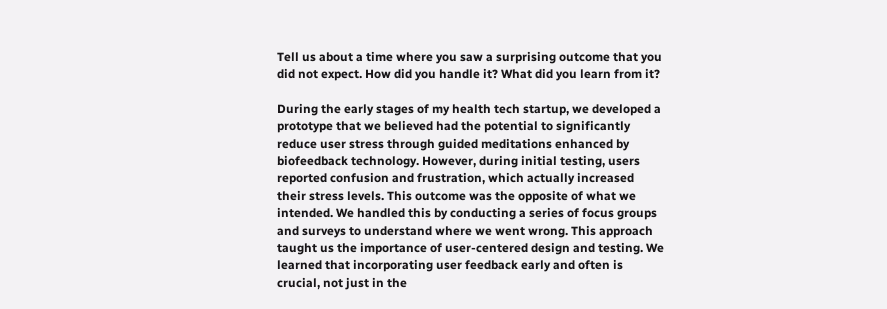Tell us about a time where you saw a surprising outcome that you did not expect. How did you handle it? What did you learn from it?

During the early stages of my health tech startup, we developed a prototype that we believed had the potential to significantly reduce user stress through guided meditations enhanced by biofeedback technology. However, during initial testing, users reported confusion and frustration, which actually increased their stress levels. This outcome was the opposite of what we intended. We handled this by conducting a series of focus groups and surveys to understand where we went wrong. This approach taught us the importance of user-centered design and testing. We learned that incorporating user feedback early and often is crucial, not just in the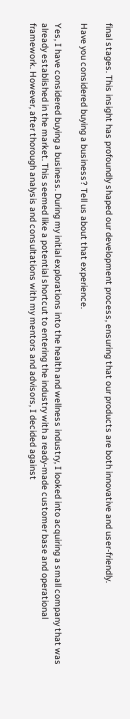final stages. This insight has profoundly shaped our development process, ensuring that our products are both innovative and user-friendly.

Have you considered buying a business? Tell us about that experience.

Yes, I have considered buying a business. During my initial explorations into the health and wellness industry, I looked into acquiring a small company that was already established in the market. This seemed like a potential shortcut to entering the industry with a ready-made customer base and operational framework. However, after thorough analysis and consultations with my mentors and advisors, I decided against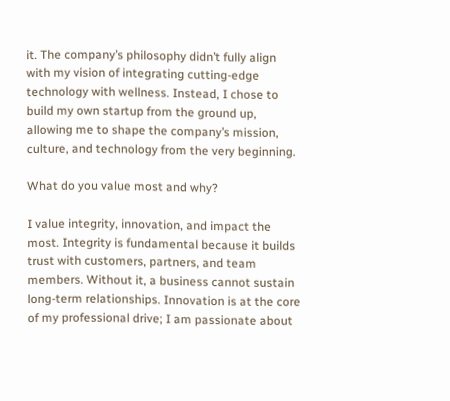it. The company’s philosophy didn’t fully align with my vision of integrating cutting-edge technology with wellness. Instead, I chose to build my own startup from the ground up, allowing me to shape the company’s mission, culture, and technology from the very beginning.

What do you value most and why?

I value integrity, innovation, and impact the most. Integrity is fundamental because it builds trust with customers, partners, and team members. Without it, a business cannot sustain long-term relationships. Innovation is at the core of my professional drive; I am passionate about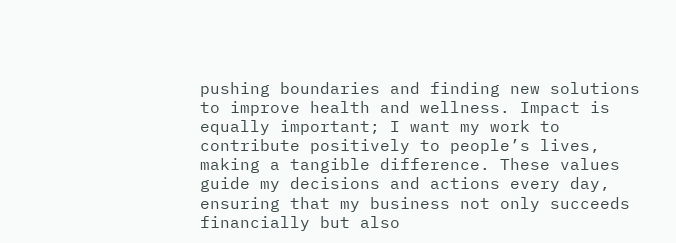pushing boundaries and finding new solutions to improve health and wellness. Impact is equally important; I want my work to contribute positively to people’s lives, making a tangible difference. These values guide my decisions and actions every day, ensuring that my business not only succeeds financially but also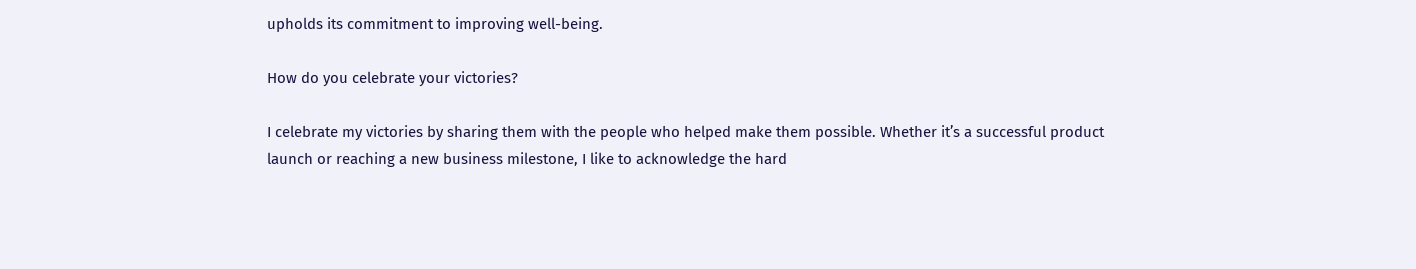upholds its commitment to improving well-being.

How do you celebrate your victories?

I celebrate my victories by sharing them with the people who helped make them possible. Whether it’s a successful product launch or reaching a new business milestone, I like to acknowledge the hard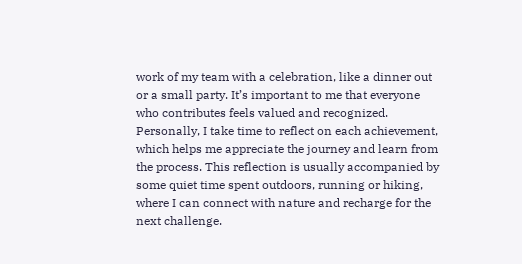work of my team with a celebration, like a dinner out or a small party. It’s important to me that everyone who contributes feels valued and recognized. Personally, I take time to reflect on each achievement, which helps me appreciate the journey and learn from the process. This reflection is usually accompanied by some quiet time spent outdoors, running or hiking, where I can connect with nature and recharge for the next challenge.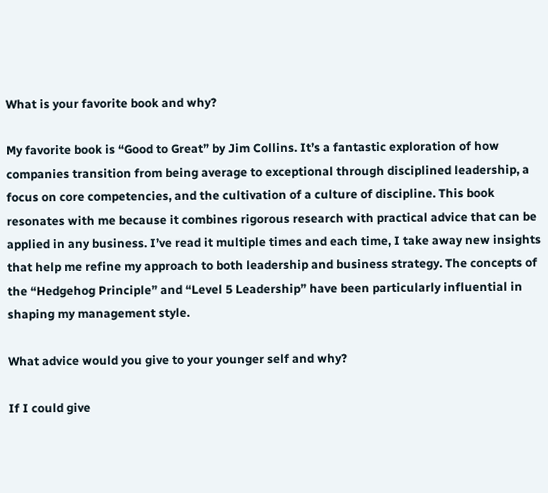What is your favorite book and why?

My favorite book is “Good to Great” by Jim Collins. It’s a fantastic exploration of how companies transition from being average to exceptional through disciplined leadership, a focus on core competencies, and the cultivation of a culture of discipline. This book resonates with me because it combines rigorous research with practical advice that can be applied in any business. I’ve read it multiple times and each time, I take away new insights that help me refine my approach to both leadership and business strategy. The concepts of the “Hedgehog Principle” and “Level 5 Leadership” have been particularly influential in shaping my management style.

What advice would you give to your younger self and why?

If I could give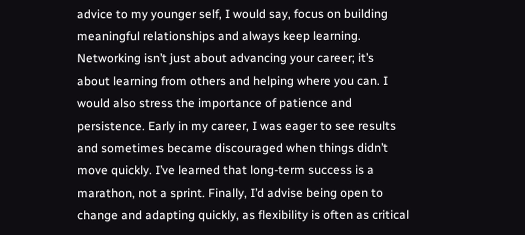advice to my younger self, I would say, focus on building meaningful relationships and always keep learning. Networking isn’t just about advancing your career; it’s about learning from others and helping where you can. I would also stress the importance of patience and persistence. Early in my career, I was eager to see results and sometimes became discouraged when things didn’t move quickly. I’ve learned that long-term success is a marathon, not a sprint. Finally, I’d advise being open to change and adapting quickly, as flexibility is often as critical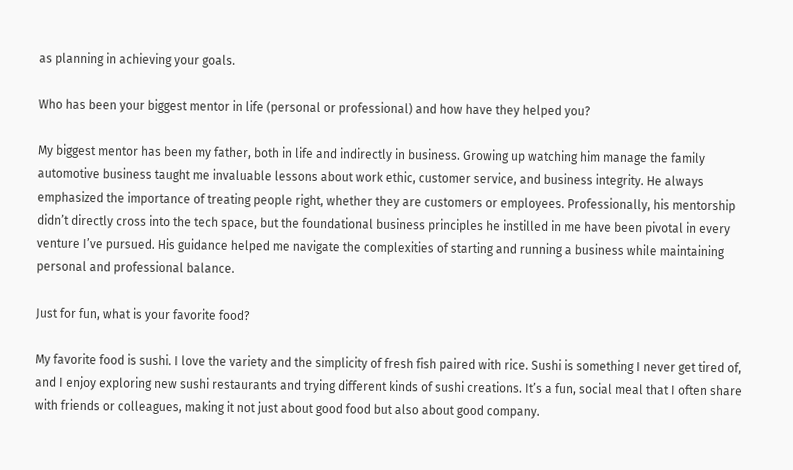as planning in achieving your goals.

Who has been your biggest mentor in life (personal or professional) and how have they helped you?

My biggest mentor has been my father, both in life and indirectly in business. Growing up watching him manage the family automotive business taught me invaluable lessons about work ethic, customer service, and business integrity. He always emphasized the importance of treating people right, whether they are customers or employees. Professionally, his mentorship didn’t directly cross into the tech space, but the foundational business principles he instilled in me have been pivotal in every venture I’ve pursued. His guidance helped me navigate the complexities of starting and running a business while maintaining personal and professional balance.

Just for fun, what is your favorite food?

My favorite food is sushi. I love the variety and the simplicity of fresh fish paired with rice. Sushi is something I never get tired of, and I enjoy exploring new sushi restaurants and trying different kinds of sushi creations. It’s a fun, social meal that I often share with friends or colleagues, making it not just about good food but also about good company.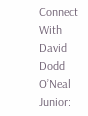Connect With David Dodd O’Neal Junior: